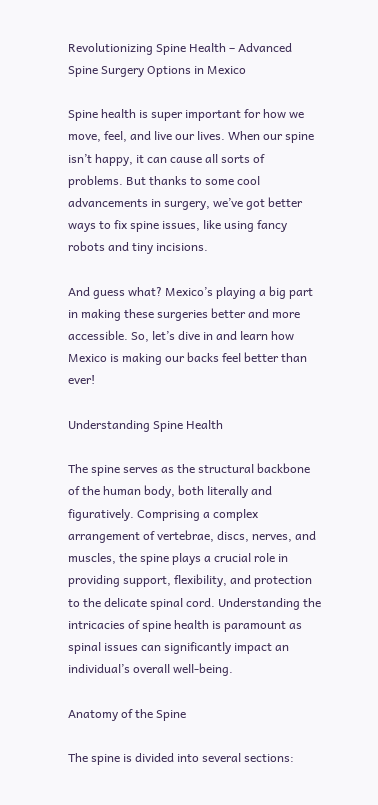Revolutionizing Spine Health – Advanced Spine Surgery Options in Mexico

Spine health is super important for how we move, feel, and live our lives. When our spine isn’t happy, it can cause all sorts of problems. But thanks to some cool advancements in surgery, we’ve got better ways to fix spine issues, like using fancy robots and tiny incisions.

And guess what? Mexico’s playing a big part in making these surgeries better and more accessible. So, let’s dive in and learn how Mexico is making our backs feel better than ever!

Understanding Spine Health

The spine serves as the structural backbone of the human body, both literally and figuratively. Comprising a complex arrangement of vertebrae, discs, nerves, and muscles, the spine plays a crucial role in providing support, flexibility, and protection to the delicate spinal cord. Understanding the intricacies of spine health is paramount as spinal issues can significantly impact an individual’s overall well-being.

Anatomy of the Spine

The spine is divided into several sections: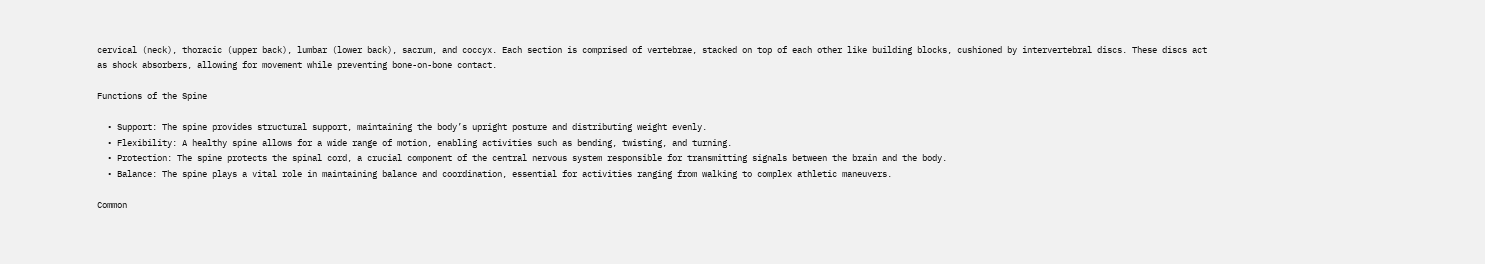cervical (neck), thoracic (upper back), lumbar (lower back), sacrum, and coccyx. Each section is comprised of vertebrae, stacked on top of each other like building blocks, cushioned by intervertebral discs. These discs act as shock absorbers, allowing for movement while preventing bone-on-bone contact.

Functions of the Spine

  • Support: The spine provides structural support, maintaining the body’s upright posture and distributing weight evenly.
  • Flexibility: A healthy spine allows for a wide range of motion, enabling activities such as bending, twisting, and turning.
  • Protection: The spine protects the spinal cord, a crucial component of the central nervous system responsible for transmitting signals between the brain and the body.
  • Balance: The spine plays a vital role in maintaining balance and coordination, essential for activities ranging from walking to complex athletic maneuvers.

Common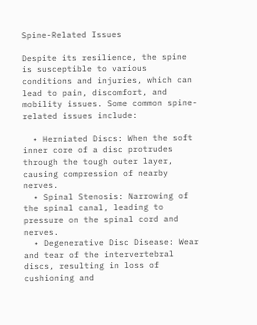Spine-Related Issues

Despite its resilience, the spine is susceptible to various conditions and injuries, which can lead to pain, discomfort, and mobility issues. Some common spine-related issues include:

  • Herniated Discs: When the soft inner core of a disc protrudes through the tough outer layer, causing compression of nearby nerves.
  • Spinal Stenosis: Narrowing of the spinal canal, leading to pressure on the spinal cord and nerves.
  • Degenerative Disc Disease: Wear and tear of the intervertebral discs, resulting in loss of cushioning and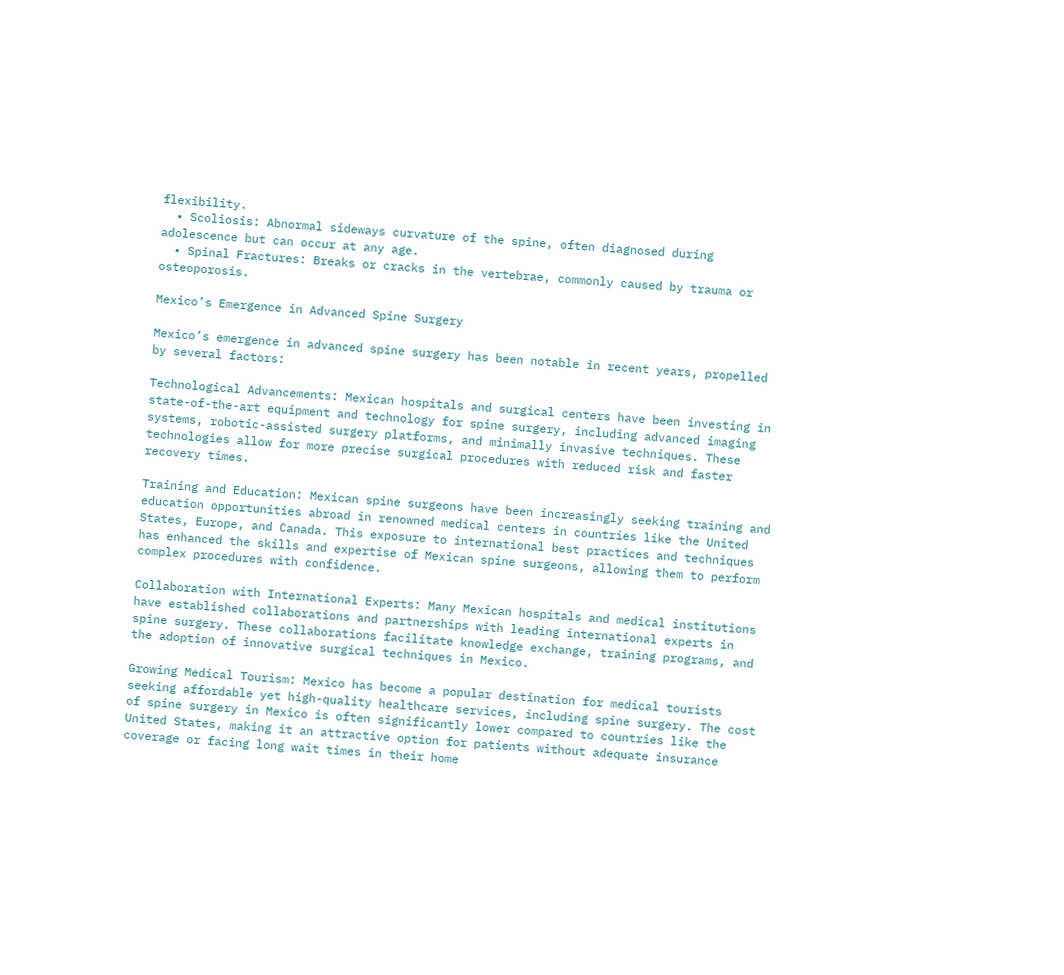flexibility.
  • Scoliosis: Abnormal sideways curvature of the spine, often diagnosed during adolescence but can occur at any age.
  • Spinal Fractures: Breaks or cracks in the vertebrae, commonly caused by trauma or osteoporosis.

Mexico’s Emergence in Advanced Spine Surgery

Mexico’s emergence in advanced spine surgery has been notable in recent years, propelled by several factors:

Technological Advancements: Mexican hospitals and surgical centers have been investing in state-of-the-art equipment and technology for spine surgery, including advanced imaging systems, robotic-assisted surgery platforms, and minimally invasive techniques. These technologies allow for more precise surgical procedures with reduced risk and faster recovery times.

Training and Education: Mexican spine surgeons have been increasingly seeking training and education opportunities abroad in renowned medical centers in countries like the United States, Europe, and Canada. This exposure to international best practices and techniques has enhanced the skills and expertise of Mexican spine surgeons, allowing them to perform complex procedures with confidence.

Collaboration with International Experts: Many Mexican hospitals and medical institutions have established collaborations and partnerships with leading international experts in spine surgery. These collaborations facilitate knowledge exchange, training programs, and the adoption of innovative surgical techniques in Mexico.

Growing Medical Tourism: Mexico has become a popular destination for medical tourists seeking affordable yet high-quality healthcare services, including spine surgery. The cost of spine surgery in Mexico is often significantly lower compared to countries like the United States, making it an attractive option for patients without adequate insurance coverage or facing long wait times in their home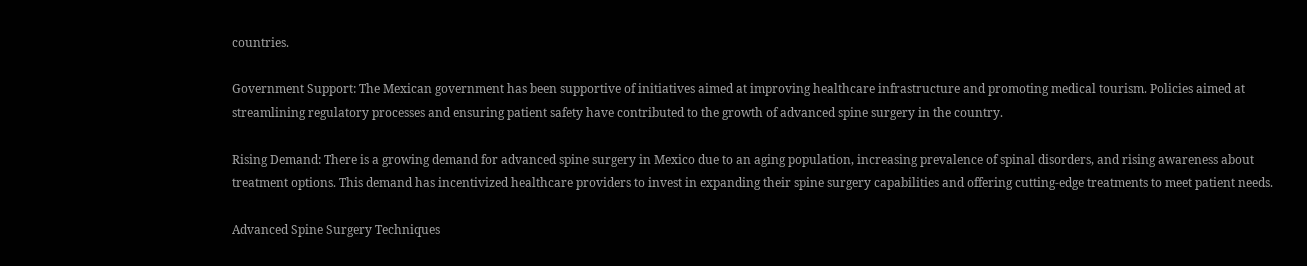countries.

Government Support: The Mexican government has been supportive of initiatives aimed at improving healthcare infrastructure and promoting medical tourism. Policies aimed at streamlining regulatory processes and ensuring patient safety have contributed to the growth of advanced spine surgery in the country.

Rising Demand: There is a growing demand for advanced spine surgery in Mexico due to an aging population, increasing prevalence of spinal disorders, and rising awareness about treatment options. This demand has incentivized healthcare providers to invest in expanding their spine surgery capabilities and offering cutting-edge treatments to meet patient needs.

Advanced Spine Surgery Techniques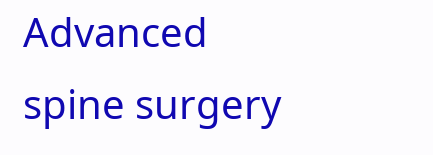Advanced spine surgery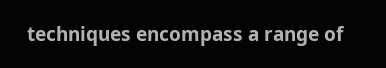techniques encompass a range of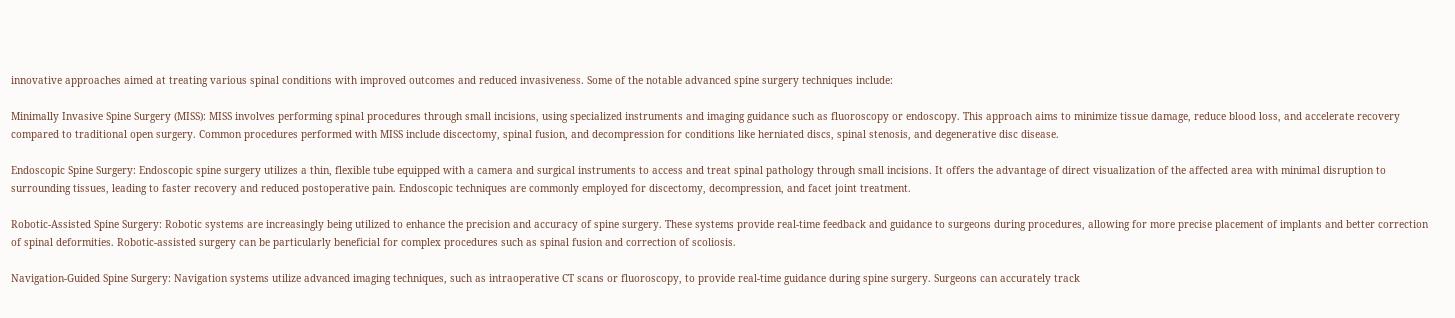innovative approaches aimed at treating various spinal conditions with improved outcomes and reduced invasiveness. Some of the notable advanced spine surgery techniques include:

Minimally Invasive Spine Surgery (MISS): MISS involves performing spinal procedures through small incisions, using specialized instruments and imaging guidance such as fluoroscopy or endoscopy. This approach aims to minimize tissue damage, reduce blood loss, and accelerate recovery compared to traditional open surgery. Common procedures performed with MISS include discectomy, spinal fusion, and decompression for conditions like herniated discs, spinal stenosis, and degenerative disc disease.

Endoscopic Spine Surgery: Endoscopic spine surgery utilizes a thin, flexible tube equipped with a camera and surgical instruments to access and treat spinal pathology through small incisions. It offers the advantage of direct visualization of the affected area with minimal disruption to surrounding tissues, leading to faster recovery and reduced postoperative pain. Endoscopic techniques are commonly employed for discectomy, decompression, and facet joint treatment.

Robotic-Assisted Spine Surgery: Robotic systems are increasingly being utilized to enhance the precision and accuracy of spine surgery. These systems provide real-time feedback and guidance to surgeons during procedures, allowing for more precise placement of implants and better correction of spinal deformities. Robotic-assisted surgery can be particularly beneficial for complex procedures such as spinal fusion and correction of scoliosis.

Navigation-Guided Spine Surgery: Navigation systems utilize advanced imaging techniques, such as intraoperative CT scans or fluoroscopy, to provide real-time guidance during spine surgery. Surgeons can accurately track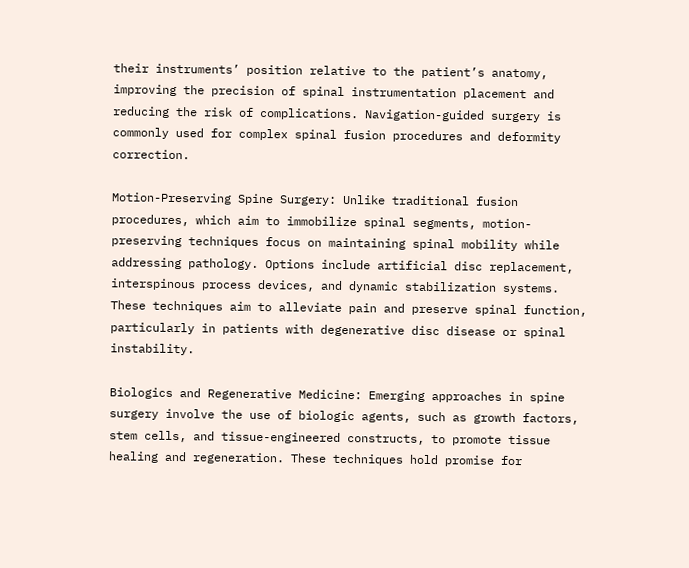their instruments’ position relative to the patient’s anatomy, improving the precision of spinal instrumentation placement and reducing the risk of complications. Navigation-guided surgery is commonly used for complex spinal fusion procedures and deformity correction.

Motion-Preserving Spine Surgery: Unlike traditional fusion procedures, which aim to immobilize spinal segments, motion-preserving techniques focus on maintaining spinal mobility while addressing pathology. Options include artificial disc replacement, interspinous process devices, and dynamic stabilization systems. These techniques aim to alleviate pain and preserve spinal function, particularly in patients with degenerative disc disease or spinal instability.

Biologics and Regenerative Medicine: Emerging approaches in spine surgery involve the use of biologic agents, such as growth factors, stem cells, and tissue-engineered constructs, to promote tissue healing and regeneration. These techniques hold promise for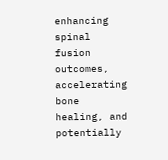enhancing spinal fusion outcomes, accelerating bone healing, and potentially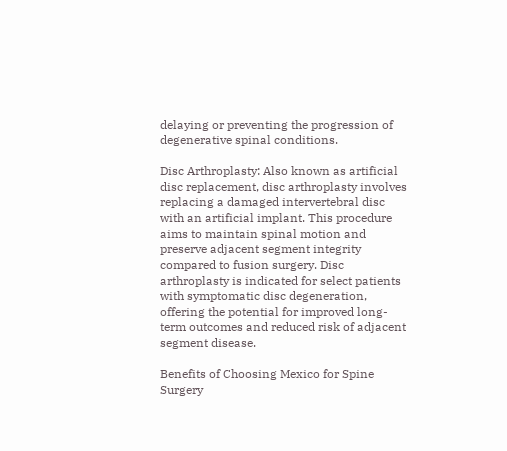delaying or preventing the progression of degenerative spinal conditions.

Disc Arthroplasty: Also known as artificial disc replacement, disc arthroplasty involves replacing a damaged intervertebral disc with an artificial implant. This procedure aims to maintain spinal motion and preserve adjacent segment integrity compared to fusion surgery. Disc arthroplasty is indicated for select patients with symptomatic disc degeneration, offering the potential for improved long-term outcomes and reduced risk of adjacent segment disease.

Benefits of Choosing Mexico for Spine Surgery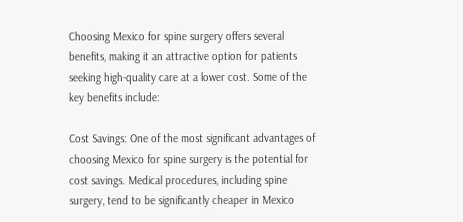Choosing Mexico for spine surgery offers several benefits, making it an attractive option for patients seeking high-quality care at a lower cost. Some of the key benefits include:

Cost Savings: One of the most significant advantages of choosing Mexico for spine surgery is the potential for cost savings. Medical procedures, including spine surgery, tend to be significantly cheaper in Mexico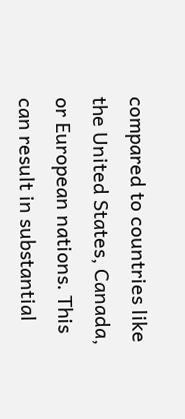compared to countries like the United States, Canada, or European nations. This can result in substantial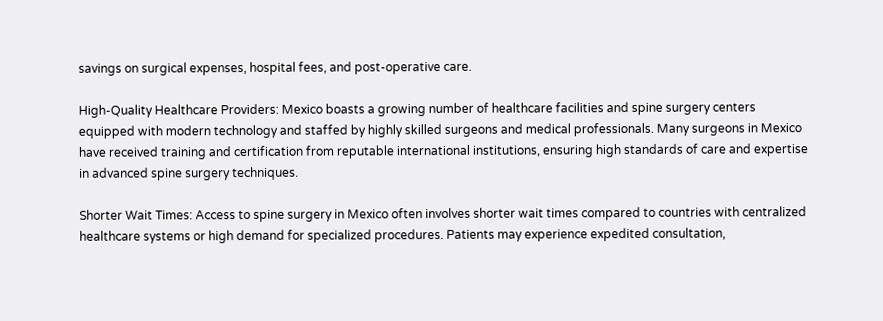savings on surgical expenses, hospital fees, and post-operative care.

High-Quality Healthcare Providers: Mexico boasts a growing number of healthcare facilities and spine surgery centers equipped with modern technology and staffed by highly skilled surgeons and medical professionals. Many surgeons in Mexico have received training and certification from reputable international institutions, ensuring high standards of care and expertise in advanced spine surgery techniques.

Shorter Wait Times: Access to spine surgery in Mexico often involves shorter wait times compared to countries with centralized healthcare systems or high demand for specialized procedures. Patients may experience expedited consultation,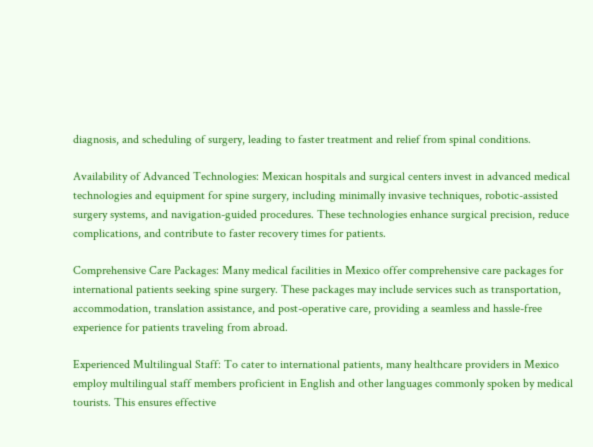diagnosis, and scheduling of surgery, leading to faster treatment and relief from spinal conditions.

Availability of Advanced Technologies: Mexican hospitals and surgical centers invest in advanced medical technologies and equipment for spine surgery, including minimally invasive techniques, robotic-assisted surgery systems, and navigation-guided procedures. These technologies enhance surgical precision, reduce complications, and contribute to faster recovery times for patients.

Comprehensive Care Packages: Many medical facilities in Mexico offer comprehensive care packages for international patients seeking spine surgery. These packages may include services such as transportation, accommodation, translation assistance, and post-operative care, providing a seamless and hassle-free experience for patients traveling from abroad.

Experienced Multilingual Staff: To cater to international patients, many healthcare providers in Mexico employ multilingual staff members proficient in English and other languages commonly spoken by medical tourists. This ensures effective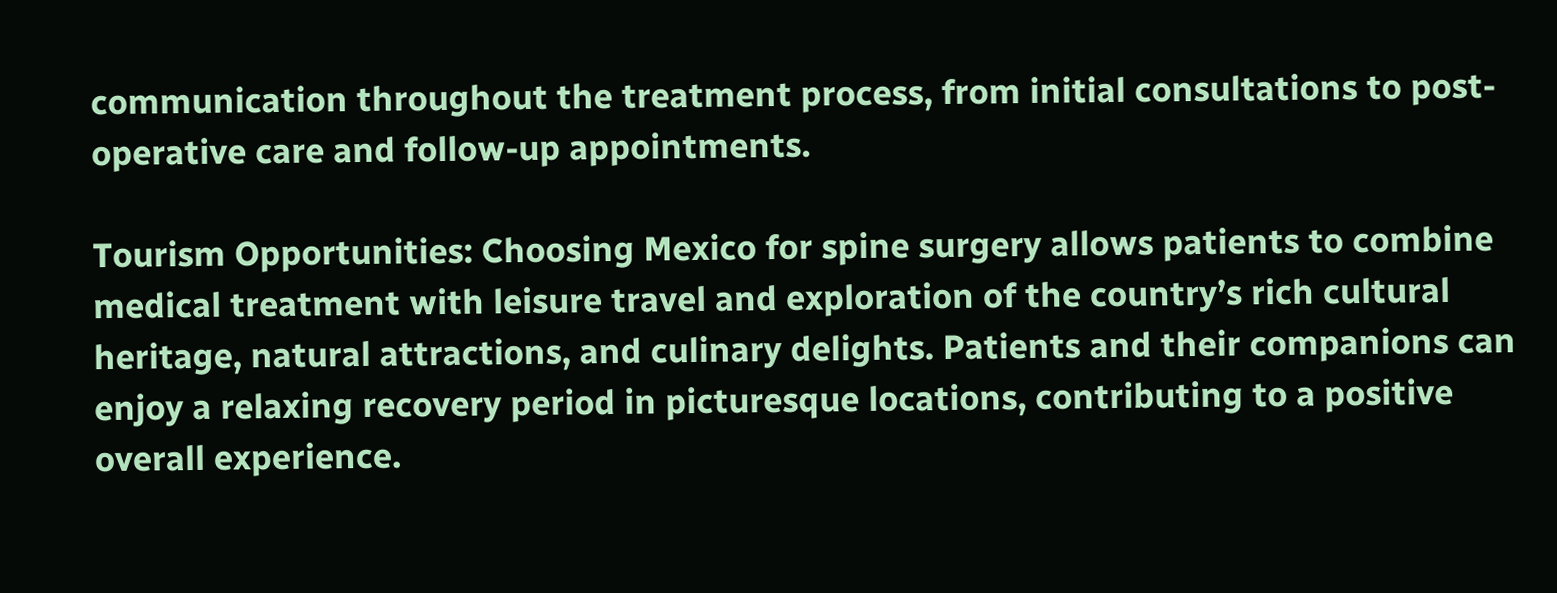communication throughout the treatment process, from initial consultations to post-operative care and follow-up appointments.

Tourism Opportunities: Choosing Mexico for spine surgery allows patients to combine medical treatment with leisure travel and exploration of the country’s rich cultural heritage, natural attractions, and culinary delights. Patients and their companions can enjoy a relaxing recovery period in picturesque locations, contributing to a positive overall experience.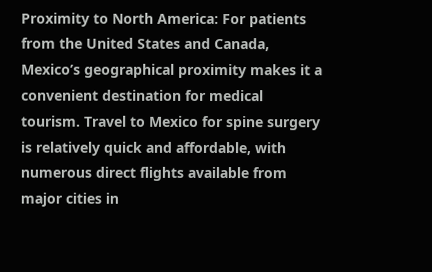Proximity to North America: For patients from the United States and Canada, Mexico’s geographical proximity makes it a convenient destination for medical tourism. Travel to Mexico for spine surgery is relatively quick and affordable, with numerous direct flights available from major cities in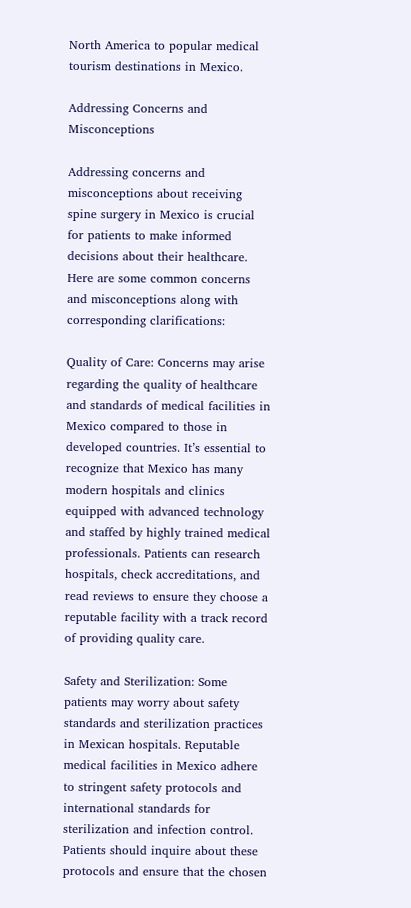North America to popular medical tourism destinations in Mexico.

Addressing Concerns and Misconceptions

Addressing concerns and misconceptions about receiving spine surgery in Mexico is crucial for patients to make informed decisions about their healthcare. Here are some common concerns and misconceptions along with corresponding clarifications:

Quality of Care: Concerns may arise regarding the quality of healthcare and standards of medical facilities in Mexico compared to those in developed countries. It’s essential to recognize that Mexico has many modern hospitals and clinics equipped with advanced technology and staffed by highly trained medical professionals. Patients can research hospitals, check accreditations, and read reviews to ensure they choose a reputable facility with a track record of providing quality care.

Safety and Sterilization: Some patients may worry about safety standards and sterilization practices in Mexican hospitals. Reputable medical facilities in Mexico adhere to stringent safety protocols and international standards for sterilization and infection control. Patients should inquire about these protocols and ensure that the chosen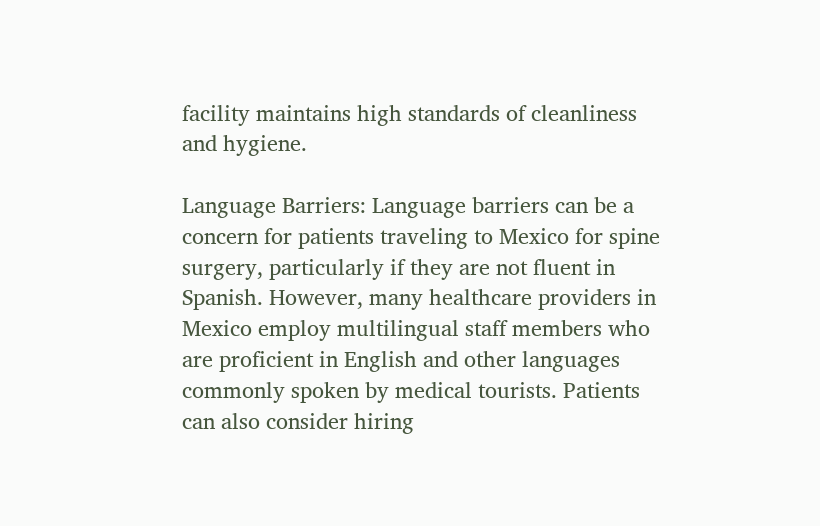facility maintains high standards of cleanliness and hygiene.

Language Barriers: Language barriers can be a concern for patients traveling to Mexico for spine surgery, particularly if they are not fluent in Spanish. However, many healthcare providers in Mexico employ multilingual staff members who are proficient in English and other languages commonly spoken by medical tourists. Patients can also consider hiring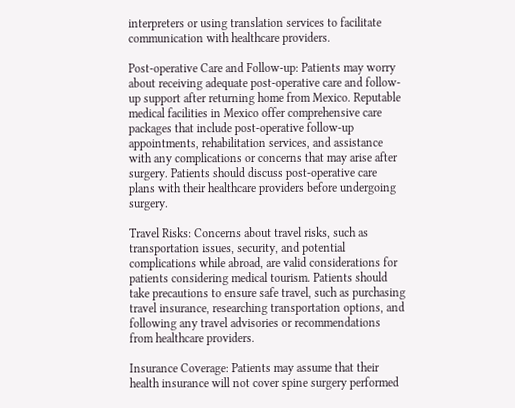interpreters or using translation services to facilitate communication with healthcare providers.

Post-operative Care and Follow-up: Patients may worry about receiving adequate post-operative care and follow-up support after returning home from Mexico. Reputable medical facilities in Mexico offer comprehensive care packages that include post-operative follow-up appointments, rehabilitation services, and assistance with any complications or concerns that may arise after surgery. Patients should discuss post-operative care plans with their healthcare providers before undergoing surgery.

Travel Risks: Concerns about travel risks, such as transportation issues, security, and potential complications while abroad, are valid considerations for patients considering medical tourism. Patients should take precautions to ensure safe travel, such as purchasing travel insurance, researching transportation options, and following any travel advisories or recommendations from healthcare providers.

Insurance Coverage: Patients may assume that their health insurance will not cover spine surgery performed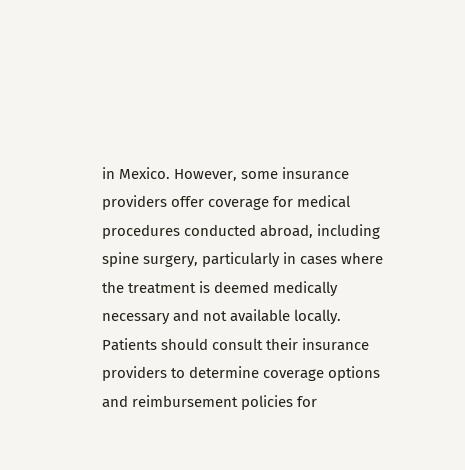in Mexico. However, some insurance providers offer coverage for medical procedures conducted abroad, including spine surgery, particularly in cases where the treatment is deemed medically necessary and not available locally. Patients should consult their insurance providers to determine coverage options and reimbursement policies for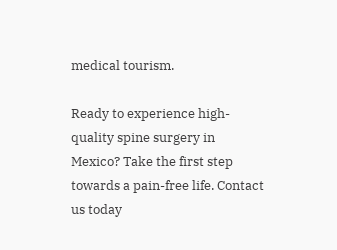medical tourism.

Ready to experience high-quality spine surgery in Mexico? Take the first step towards a pain-free life. Contact us today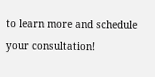to learn more and schedule your consultation!